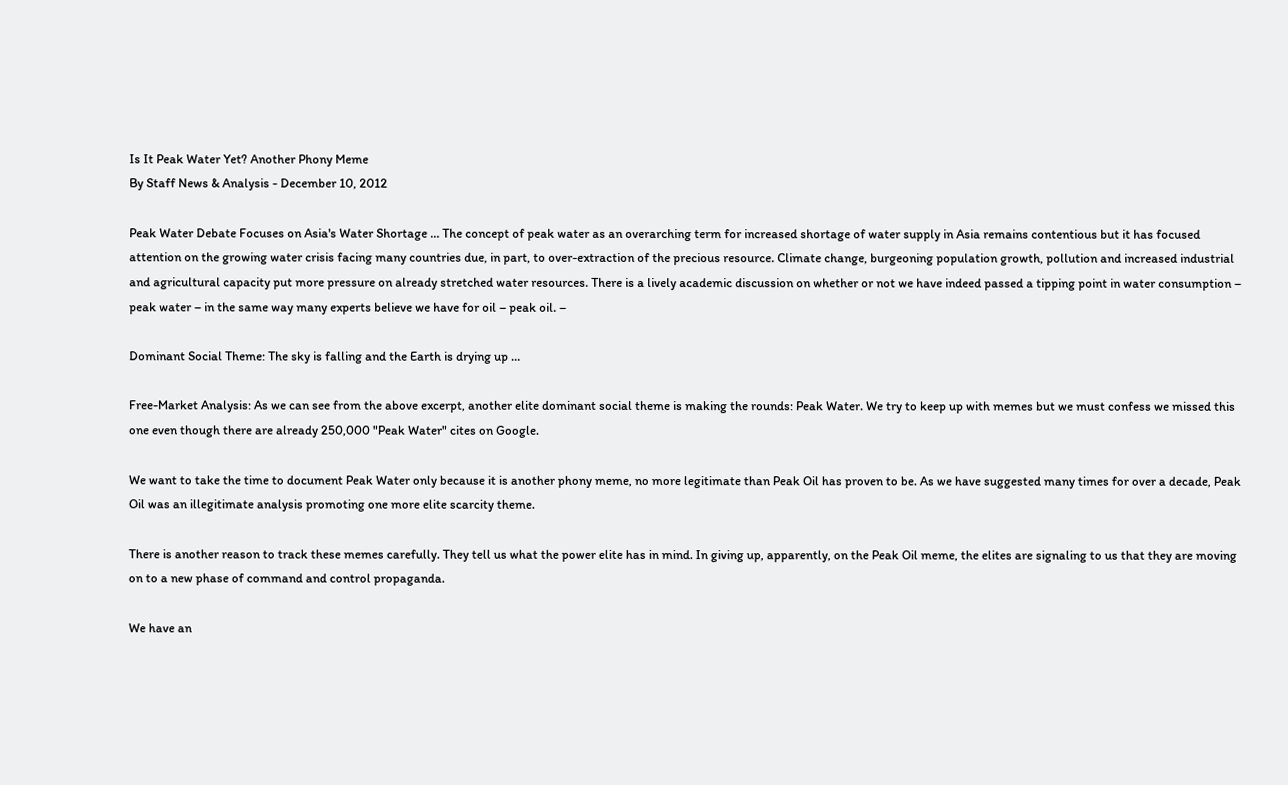Is It Peak Water Yet? Another Phony Meme
By Staff News & Analysis - December 10, 2012

Peak Water Debate Focuses on Asia's Water Shortage … The concept of peak water as an overarching term for increased shortage of water supply in Asia remains contentious but it has focused attention on the growing water crisis facing many countries due, in part, to over-extraction of the precious resource. Climate change, burgeoning population growth, pollution and increased industrial and agricultural capacity put more pressure on already stretched water resources. There is a lively academic discussion on whether or not we have indeed passed a tipping point in water consumption – peak water – in the same way many experts believe we have for oil – peak oil. –

Dominant Social Theme: The sky is falling and the Earth is drying up …

Free-Market Analysis: As we can see from the above excerpt, another elite dominant social theme is making the rounds: Peak Water. We try to keep up with memes but we must confess we missed this one even though there are already 250,000 "Peak Water" cites on Google.

We want to take the time to document Peak Water only because it is another phony meme, no more legitimate than Peak Oil has proven to be. As we have suggested many times for over a decade, Peak Oil was an illegitimate analysis promoting one more elite scarcity theme.

There is another reason to track these memes carefully. They tell us what the power elite has in mind. In giving up, apparently, on the Peak Oil meme, the elites are signaling to us that they are moving on to a new phase of command and control propaganda.

We have an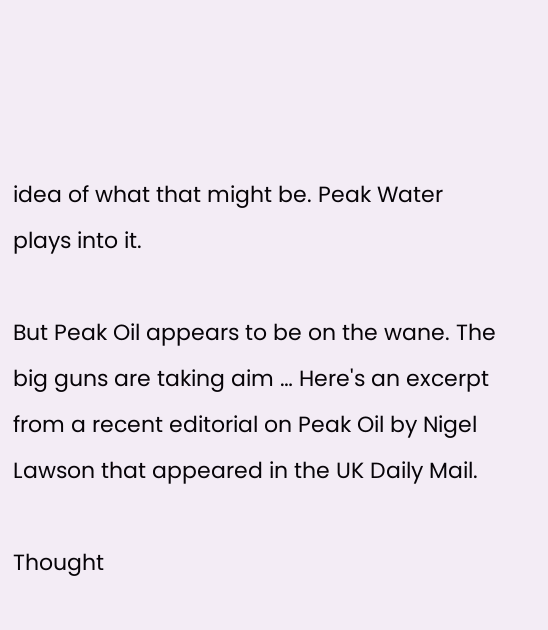idea of what that might be. Peak Water plays into it.

But Peak Oil appears to be on the wane. The big guns are taking aim … Here's an excerpt from a recent editorial on Peak Oil by Nigel Lawson that appeared in the UK Daily Mail.

Thought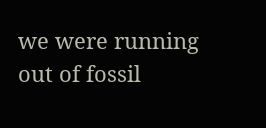we were running out of fossil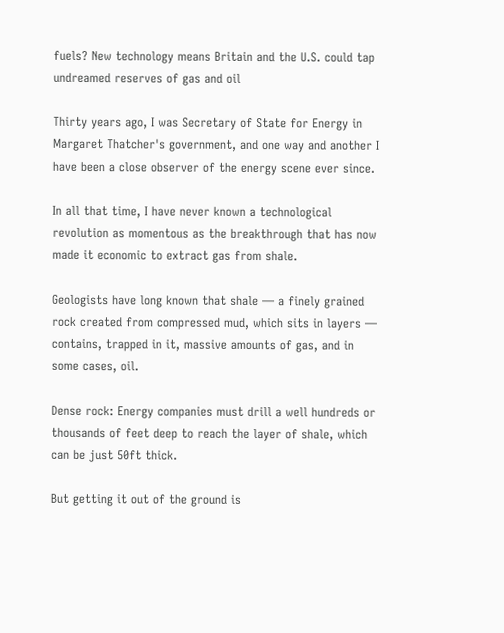fuels? New technology means Britain and the U.S. could tap undreamed reserves of gas and oil

Thirty years ago, I was Secretary of State for Energy in Margaret Thatcher's government, and one way and another I have been a close observer of the energy scene ever since.

In all that time, I have never known a technological revolution as momentous as the breakthrough that has now made it economic to extract gas from shale.

Geologists have long known that shale — a finely grained rock created from compressed mud, which sits in layers — contains, trapped in it, massive amounts of gas, and in some cases, oil.

Dense rock: Energy companies must drill a well hundreds or thousands of feet deep to reach the layer of shale, which can be just 50ft thick.

But getting it out of the ground is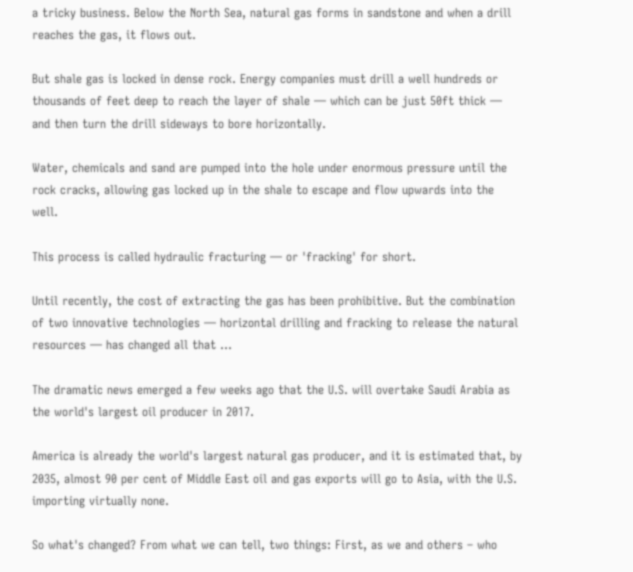a tricky business. Below the North Sea, natural gas forms in sandstone and when a drill reaches the gas, it flows out.

But shale gas is locked in dense rock. Energy companies must drill a well hundreds or thousands of feet deep to reach the layer of shale — which can be just 50ft thick — and then turn the drill sideways to bore horizontally.

Water, chemicals and sand are pumped into the hole under enormous pressure until the rock cracks, allowing gas locked up in the shale to escape and flow upwards into the well.

This process is called hydraulic fracturing — or 'fracking' for short.

Until recently, the cost of extracting the gas has been prohibitive. But the combination of two innovative technologies — horizontal drilling and fracking to release the natural resources — has changed all that …

The dramatic news emerged a few weeks ago that the U.S. will overtake Saudi Arabia as the world's largest oil producer in 2017.

America is already the world's largest natural gas producer, and it is estimated that, by 2035, almost 90 per cent of Middle East oil and gas exports will go to Asia, with the U.S. importing virtually none.

So what's changed? From what we can tell, two things: First, as we and others – who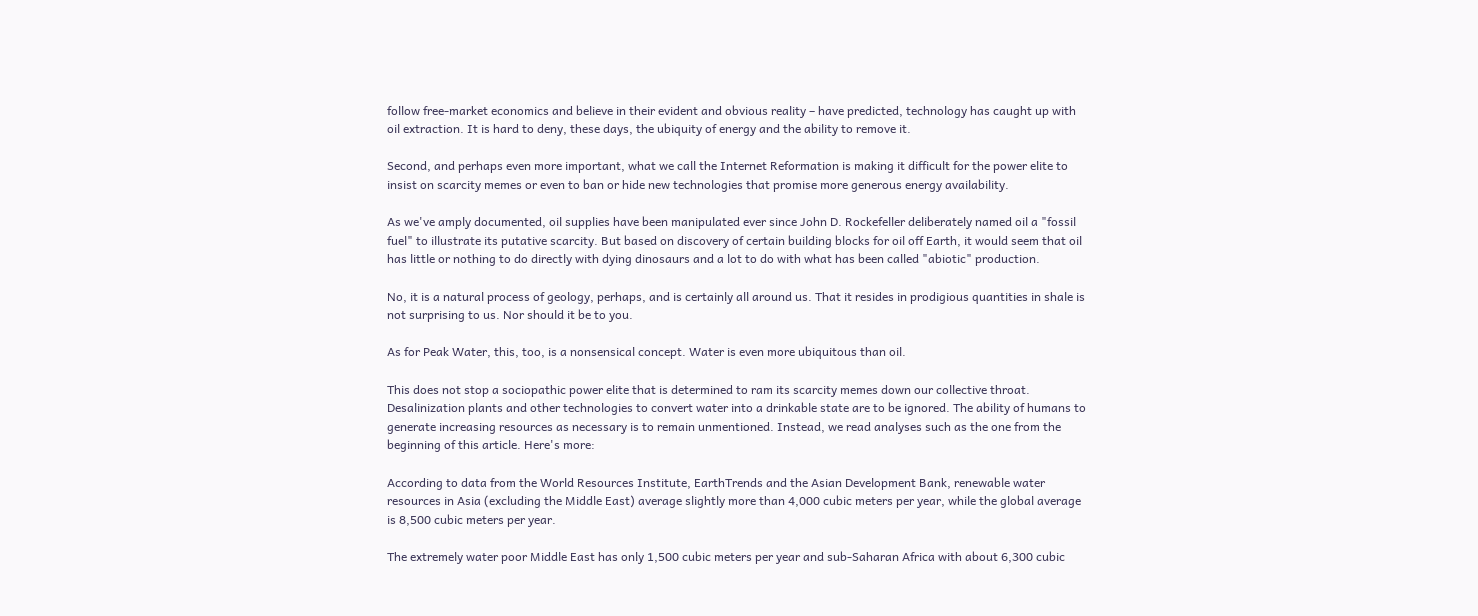follow free-market economics and believe in their evident and obvious reality – have predicted, technology has caught up with oil extraction. It is hard to deny, these days, the ubiquity of energy and the ability to remove it.

Second, and perhaps even more important, what we call the Internet Reformation is making it difficult for the power elite to insist on scarcity memes or even to ban or hide new technologies that promise more generous energy availability.

As we've amply documented, oil supplies have been manipulated ever since John D. Rockefeller deliberately named oil a "fossil fuel" to illustrate its putative scarcity. But based on discovery of certain building blocks for oil off Earth, it would seem that oil has little or nothing to do directly with dying dinosaurs and a lot to do with what has been called "abiotic" production.

No, it is a natural process of geology, perhaps, and is certainly all around us. That it resides in prodigious quantities in shale is not surprising to us. Nor should it be to you.

As for Peak Water, this, too, is a nonsensical concept. Water is even more ubiquitous than oil.

This does not stop a sociopathic power elite that is determined to ram its scarcity memes down our collective throat. Desalinization plants and other technologies to convert water into a drinkable state are to be ignored. The ability of humans to generate increasing resources as necessary is to remain unmentioned. Instead, we read analyses such as the one from the beginning of this article. Here's more:

According to data from the World Resources Institute, EarthTrends and the Asian Development Bank, renewable water resources in Asia (excluding the Middle East) average slightly more than 4,000 cubic meters per year, while the global average is 8,500 cubic meters per year.

The extremely water poor Middle East has only 1,500 cubic meters per year and sub-Saharan Africa with about 6,300 cubic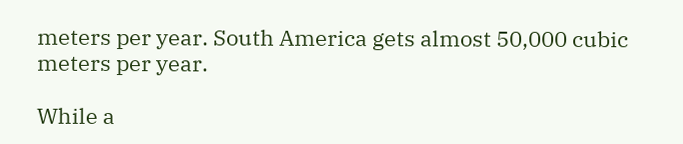meters per year. South America gets almost 50,000 cubic meters per year.

While a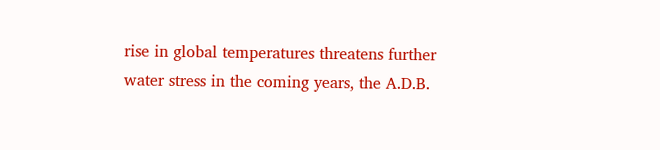rise in global temperatures threatens further water stress in the coming years, the A.D.B.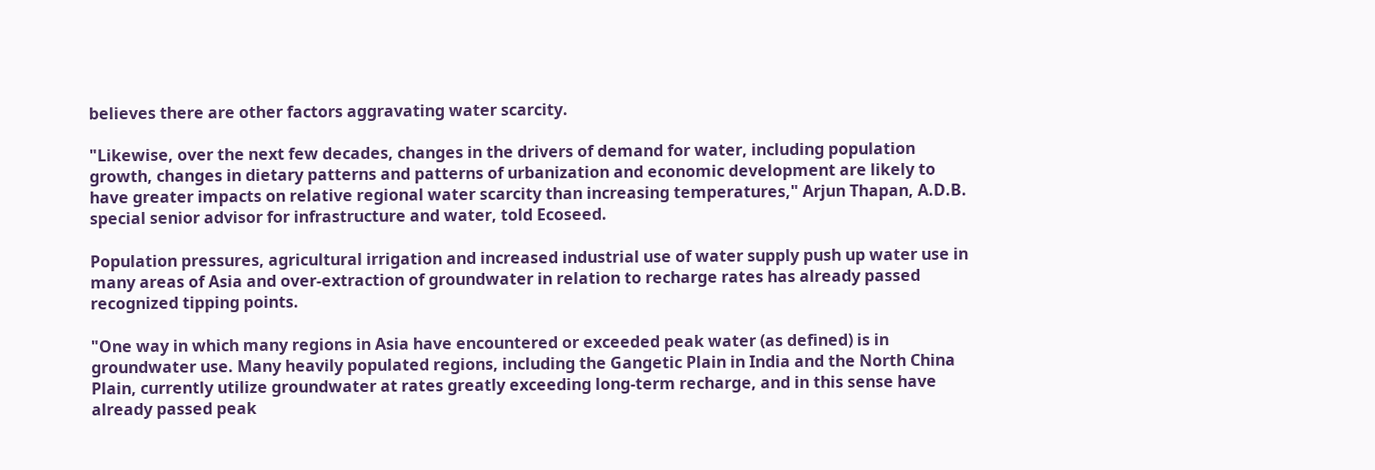believes there are other factors aggravating water scarcity.

"Likewise, over the next few decades, changes in the drivers of demand for water, including population growth, changes in dietary patterns and patterns of urbanization and economic development are likely to have greater impacts on relative regional water scarcity than increasing temperatures," Arjun Thapan, A.D.B. special senior advisor for infrastructure and water, told Ecoseed.

Population pressures, agricultural irrigation and increased industrial use of water supply push up water use in many areas of Asia and over-extraction of groundwater in relation to recharge rates has already passed recognized tipping points.

"One way in which many regions in Asia have encountered or exceeded peak water (as defined) is in groundwater use. Many heavily populated regions, including the Gangetic Plain in India and the North China Plain, currently utilize groundwater at rates greatly exceeding long-term recharge, and in this sense have already passed peak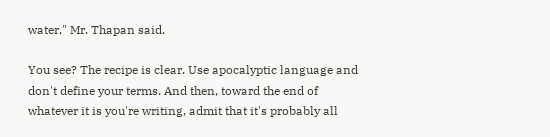water," Mr. Thapan said.

You see? The recipe is clear. Use apocalyptic language and don't define your terms. And then, toward the end of whatever it is you're writing, admit that it's probably all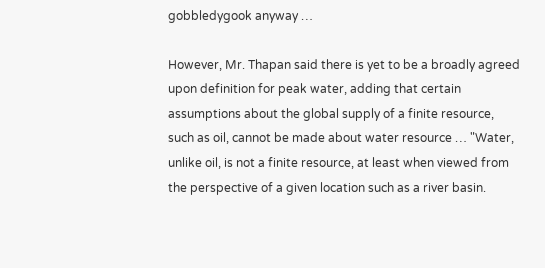gobbledygook anyway …

However, Mr. Thapan said there is yet to be a broadly agreed upon definition for peak water, adding that certain assumptions about the global supply of a finite resource, such as oil, cannot be made about water resource … "Water, unlike oil, is not a finite resource, at least when viewed from the perspective of a given location such as a river basin.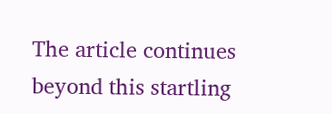The article continues beyond this startling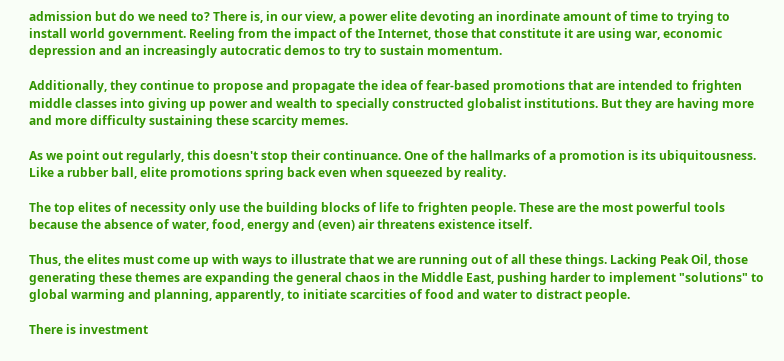admission but do we need to? There is, in our view, a power elite devoting an inordinate amount of time to trying to install world government. Reeling from the impact of the Internet, those that constitute it are using war, economic depression and an increasingly autocratic demos to try to sustain momentum.

Additionally, they continue to propose and propagate the idea of fear-based promotions that are intended to frighten middle classes into giving up power and wealth to specially constructed globalist institutions. But they are having more and more difficulty sustaining these scarcity memes.

As we point out regularly, this doesn't stop their continuance. One of the hallmarks of a promotion is its ubiquitousness. Like a rubber ball, elite promotions spring back even when squeezed by reality.

The top elites of necessity only use the building blocks of life to frighten people. These are the most powerful tools because the absence of water, food, energy and (even) air threatens existence itself.

Thus, the elites must come up with ways to illustrate that we are running out of all these things. Lacking Peak Oil, those generating these themes are expanding the general chaos in the Middle East, pushing harder to implement "solutions" to global warming and planning, apparently, to initiate scarcities of food and water to distract people.

There is investment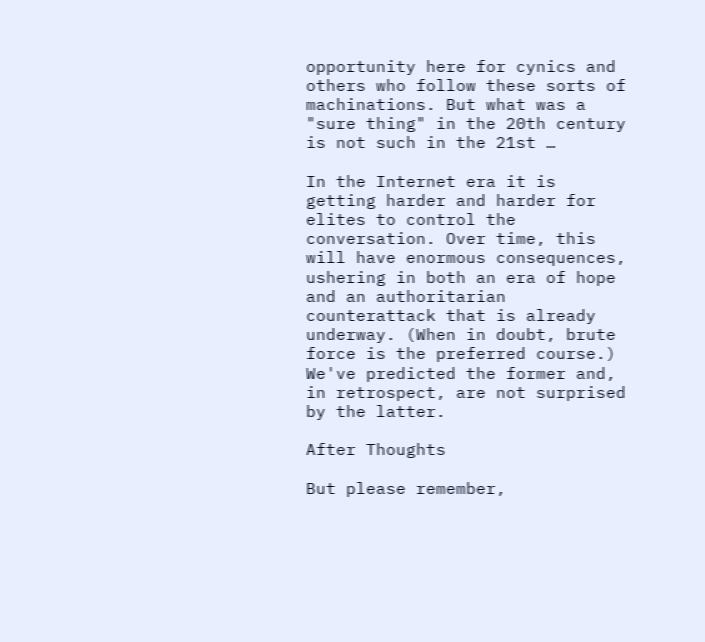opportunity here for cynics and others who follow these sorts of machinations. But what was a "sure thing" in the 20th century is not such in the 21st …

In the Internet era it is getting harder and harder for elites to control the conversation. Over time, this will have enormous consequences, ushering in both an era of hope and an authoritarian counterattack that is already underway. (When in doubt, brute force is the preferred course.) We've predicted the former and, in retrospect, are not surprised by the latter.

After Thoughts

But please remember,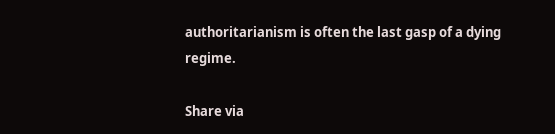authoritarianism is often the last gasp of a dying regime.

Share via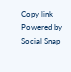Copy link
Powered by Social Snap